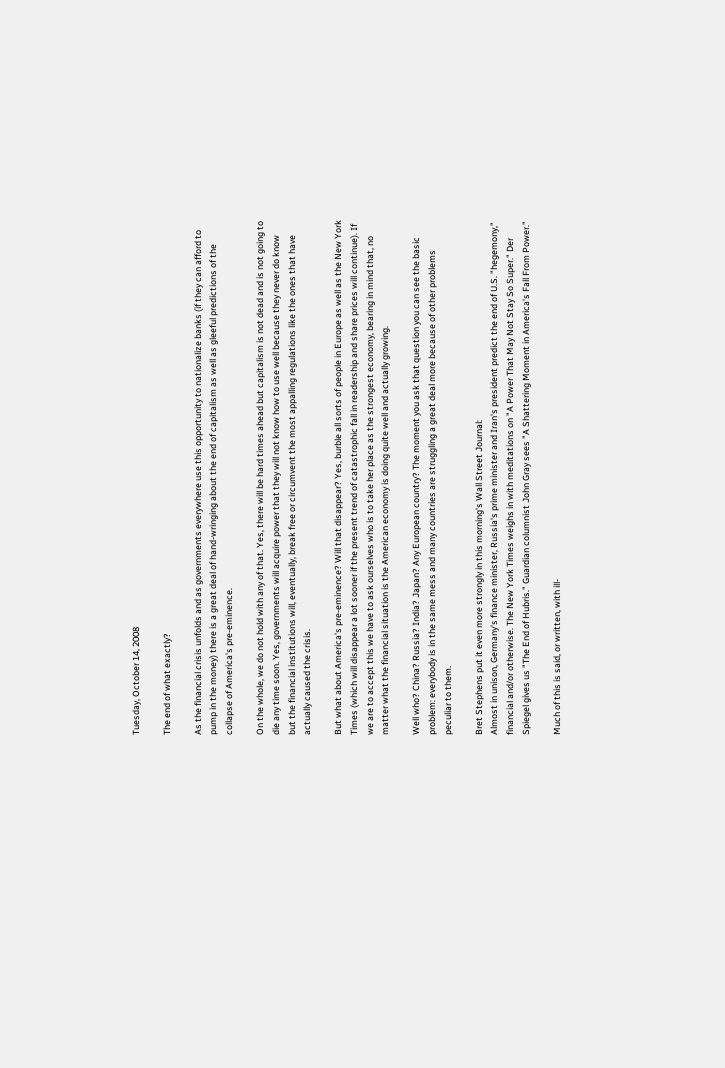Tuesday, October 14, 2008

The end of what exactly?

As the financial crisis unfolds and as governments everywhere use this opportunity to nationalize banks (if they can afford to pump in the money) there is a great deal of hand-wringing about the end of capitalism as well as gleeful predictions of the collapse of America's pre-eminence.

On the whole, we do not hold with any of that. Yes, there will be hard times ahead but capitalism is not dead and is not going to die any time soon. Yes, governments will acquire power that they will not know how to use well because they never do know but the financial institutions will, eventually, break free or circumvent the most appalling regulations like the ones that have actually caused the crisis.

But what about America's pre-eminence? Will that disappear? Yes, burble all sorts of people in Europe as well as the New York Times (which will disappear a lot sooner if the present trend of catastrophic fall in readership and share prices will continue). If we are to accept this we have to ask ourselves who is to take her place as the strongest economy, bearing in mind that, no matter what the financial situation is the American economy is doing quite well and actually growing.

Well who? China? Russia? India? Japan? Any European country? The moment you ask that question you can see the basic problem: everybody is in the same mess and many countries are struggling a great deal more because of other problems peculiar to them.

Bret Stephens put it even more strongly in this morning's Wall Street Journal:
Almost in unison, Germany's finance minister, Russia's prime minister and Iran's president predict the end of U.S. "hegemony," financial and/or otherwise. The New York Times weighs in with meditations on "A Power That May Not Stay So Super." Der Spiegel gives us "The End of Hubris." Guardian columnist John Gray sees "A Shattering Moment in America's Fall From Power."

Much of this is said, or written, with ill-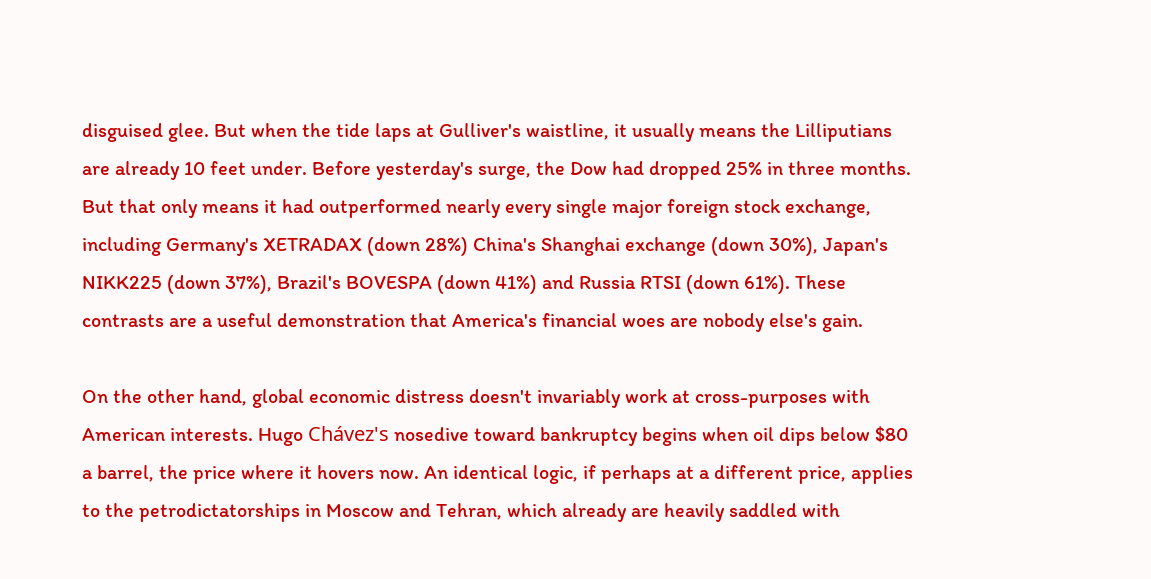disguised glee. But when the tide laps at Gulliver's waistline, it usually means the Lilliputians are already 10 feet under. Before yesterday's surge, the Dow had dropped 25% in three months. But that only means it had outperformed nearly every single major foreign stock exchange, including Germany's XETRADAX (down 28%) China's Shanghai exchange (down 30%), Japan's NIKK225 (down 37%), Brazil's BOVESPA (down 41%) and Russia RTSI (down 61%). These contrasts are a useful demonstration that America's financial woes are nobody else's gain.

On the other hand, global economic distress doesn't invariably work at cross-purposes with American interests. Hugo Chávez's nosedive toward bankruptcy begins when oil dips below $80 a barrel, the price where it hovers now. An identical logic, if perhaps at a different price, applies to the petrodictatorships in Moscow and Tehran, which already are heavily saddled with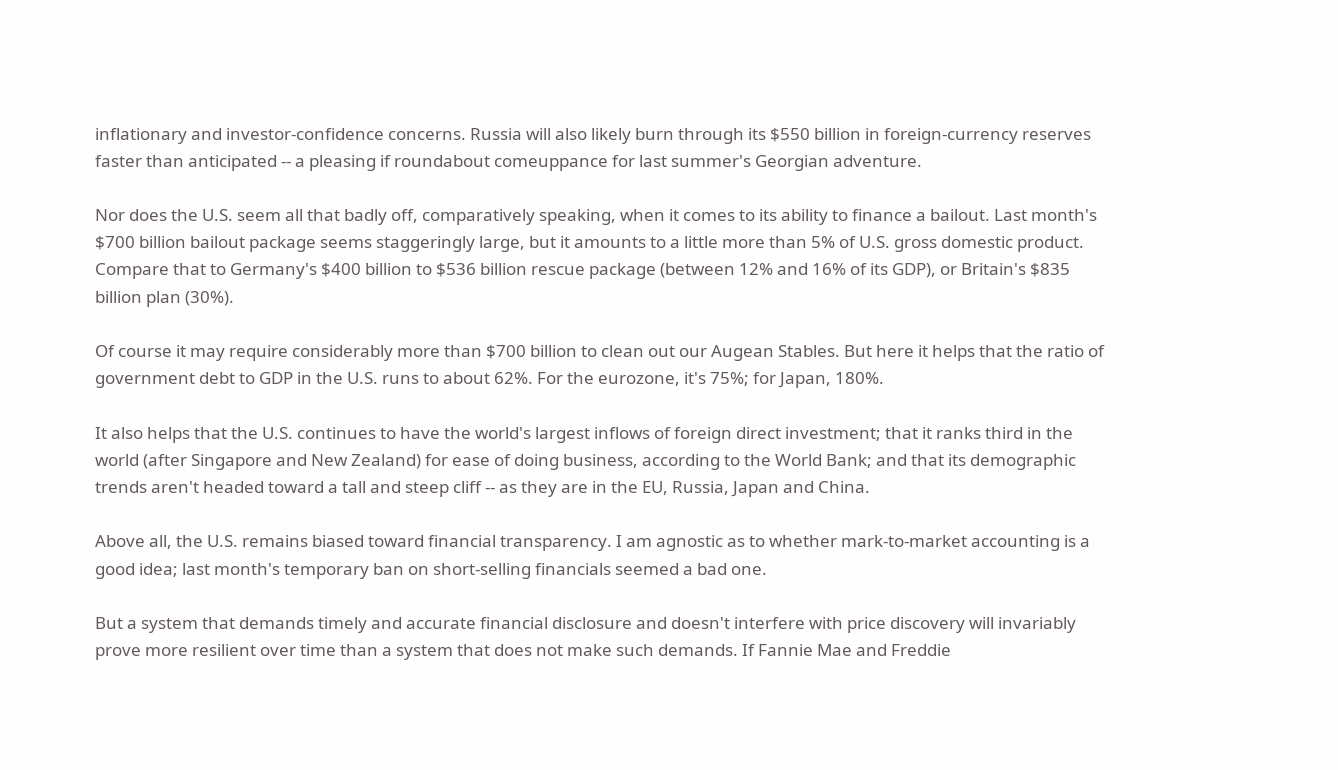inflationary and investor-confidence concerns. Russia will also likely burn through its $550 billion in foreign-currency reserves faster than anticipated -- a pleasing if roundabout comeuppance for last summer's Georgian adventure.

Nor does the U.S. seem all that badly off, comparatively speaking, when it comes to its ability to finance a bailout. Last month's $700 billion bailout package seems staggeringly large, but it amounts to a little more than 5% of U.S. gross domestic product. Compare that to Germany's $400 billion to $536 billion rescue package (between 12% and 16% of its GDP), or Britain's $835
billion plan (30%).

Of course it may require considerably more than $700 billion to clean out our Augean Stables. But here it helps that the ratio of government debt to GDP in the U.S. runs to about 62%. For the eurozone, it's 75%; for Japan, 180%.

It also helps that the U.S. continues to have the world's largest inflows of foreign direct investment; that it ranks third in the world (after Singapore and New Zealand) for ease of doing business, according to the World Bank; and that its demographic trends aren't headed toward a tall and steep cliff -- as they are in the EU, Russia, Japan and China.

Above all, the U.S. remains biased toward financial transparency. I am agnostic as to whether mark-to-market accounting is a good idea; last month's temporary ban on short-selling financials seemed a bad one.

But a system that demands timely and accurate financial disclosure and doesn't interfere with price discovery will invariably prove more resilient over time than a system that does not make such demands. If Fannie Mae and Freddie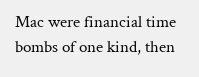Mac were financial time bombs of one kind, then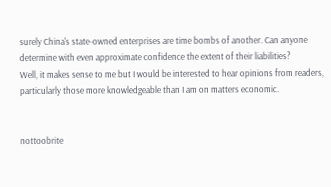surely China's state-owned enterprises are time bombs of another. Can anyone determine with even approximate confidence the extent of their liabilities?
Well, it makes sense to me but I would be interested to hear opinions from readers, particularly those more knowledgeable than I am on matters economic.


nottoobrite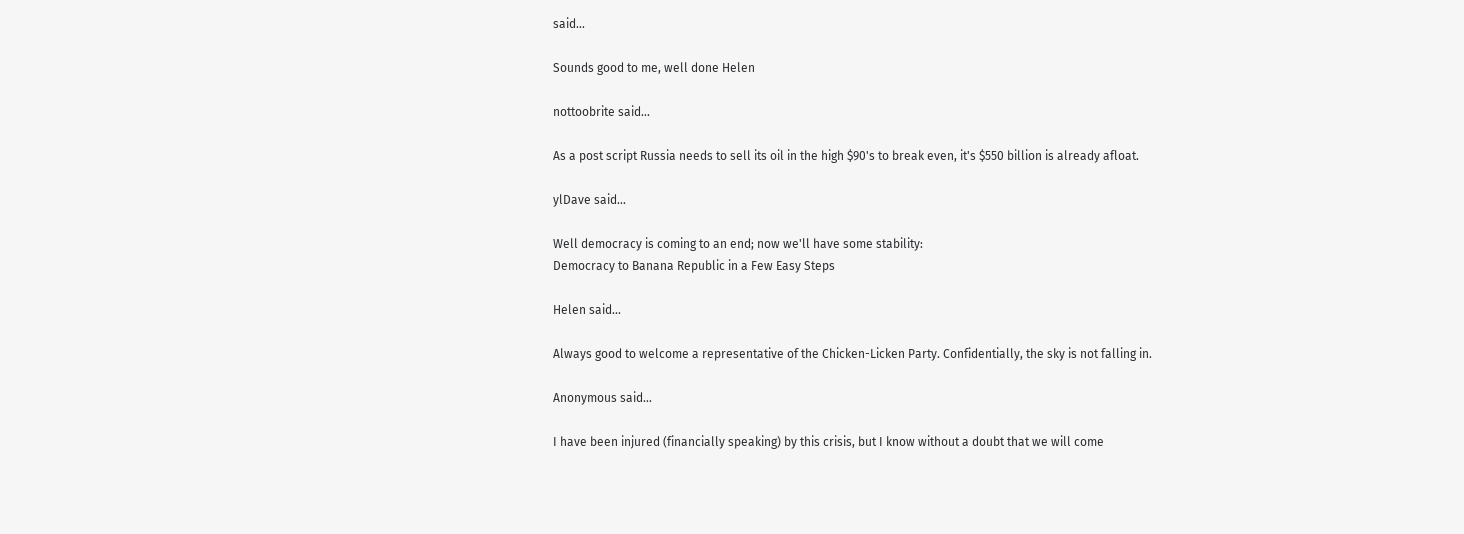said...

Sounds good to me, well done Helen

nottoobrite said...

As a post script Russia needs to sell its oil in the high $90's to break even, it's $550 billion is already afloat.

ylDave said...

Well democracy is coming to an end; now we'll have some stability:
Democracy to Banana Republic in a Few Easy Steps

Helen said...

Always good to welcome a representative of the Chicken-Licken Party. Confidentially, the sky is not falling in.

Anonymous said...

I have been injured (financially speaking) by this crisis, but I know without a doubt that we will come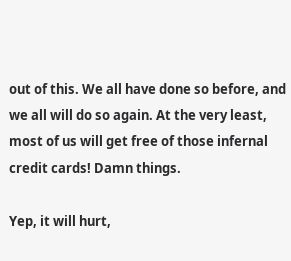out of this. We all have done so before, and we all will do so again. At the very least, most of us will get free of those infernal credit cards! Damn things.

Yep, it will hurt,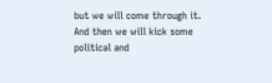but we will come through it. And then we will kick some political and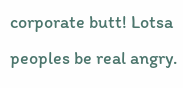corporate butt! Lotsa peoples be real angry.